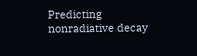Predicting nonradiative decay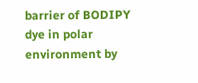barrier of BODIPY dye in polar environment by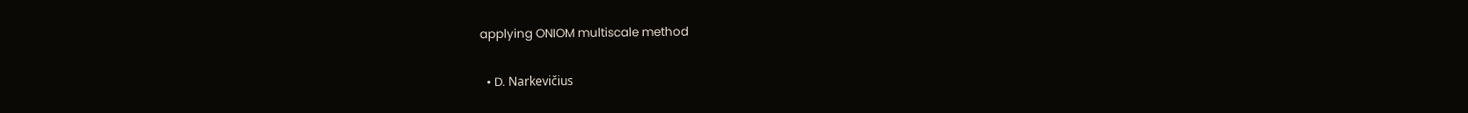applying ONIOM multiscale method

  • D. Narkevičius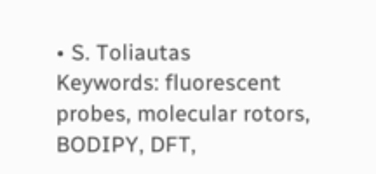• S. Toliautas
Keywords: fluorescent probes, molecular rotors, BODIPY, DFT,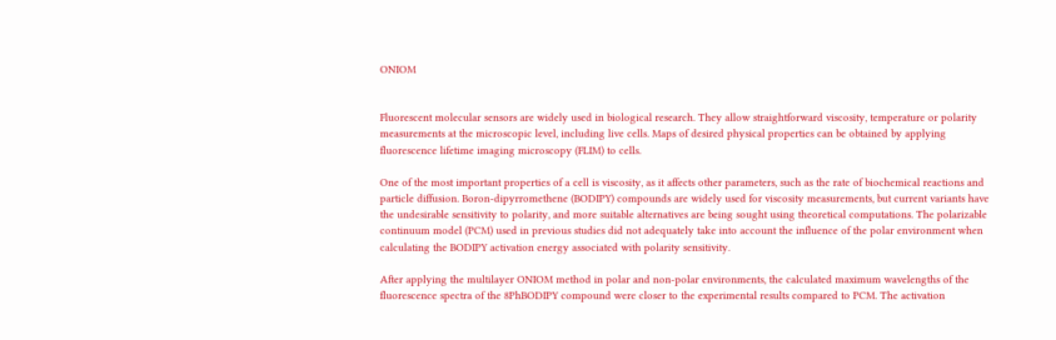ONIOM


Fluorescent molecular sensors are widely used in biological research. They allow straightforward viscosity, temperature or polarity measurements at the microscopic level, including live cells. Maps of desired physical properties can be obtained by applying fluorescence lifetime imaging microscopy (FLIM) to cells.

One of the most important properties of a cell is viscosity, as it affects other parameters, such as the rate of biochemical reactions and particle diffusion. Boron-dipyrromethene (BODIPY) compounds are widely used for viscosity measurements, but current variants have the undesirable sensitivity to polarity, and more suitable alternatives are being sought using theoretical computations. The polarizable continuum model (PCM) used in previous studies did not adequately take into account the influence of the polar environment when calculating the BODIPY activation energy associated with polarity sensitivity.

After applying the multilayer ONIOM method in polar and non-polar environments, the calculated maximum wavelengths of the fluorescence spectra of the 8PhBODIPY compound were closer to the experimental results compared to PCM. The activation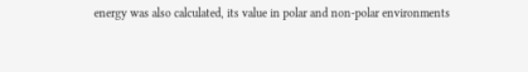energy was also calculated, its value in polar and non-polar environments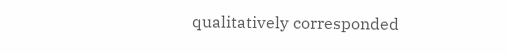qualitatively corresponded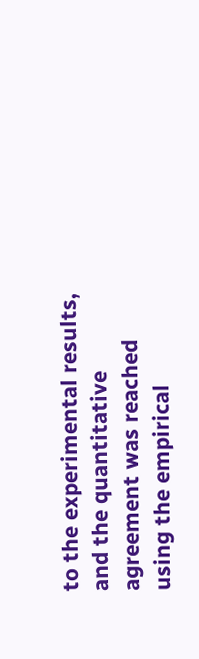to the experimental results, and the quantitative agreement was reached using the empirical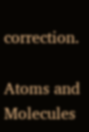correction.

Atoms and Molecules